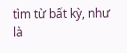tìm từ bất kỳ, như là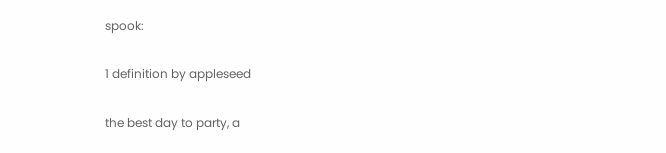spook:

1 definition by appleseed

the best day to party, a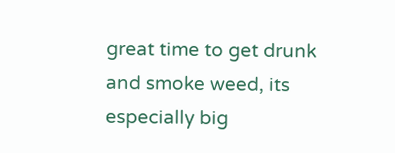great time to get drunk and smoke weed, its especially big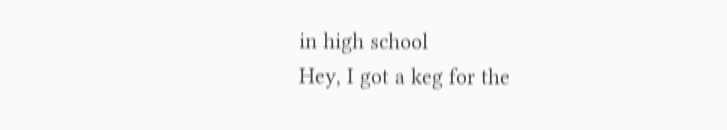in high school
Hey, I got a keg for the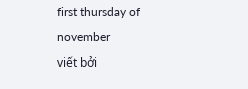first thursday of november
viết bởi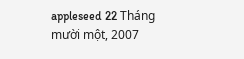appleseed 22 Tháng mười một, 2007